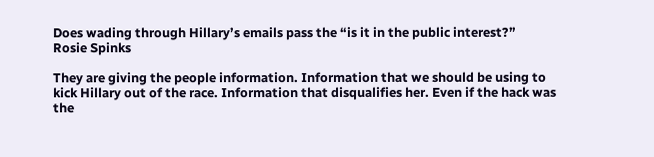Does wading through Hillary’s emails pass the “is it in the public interest?”
Rosie Spinks

They are giving the people information. Information that we should be using to kick Hillary out of the race. Information that disqualifies her. Even if the hack was the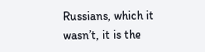Russians, which it wasn’t, it is the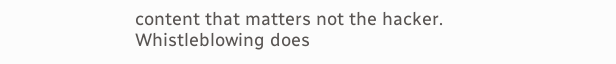content that matters not the hacker. Whistleblowing does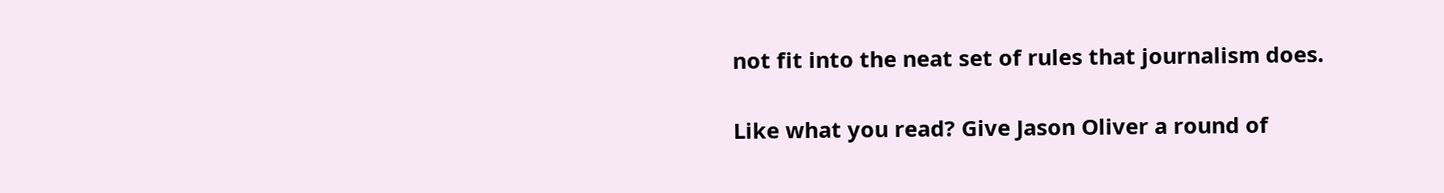not fit into the neat set of rules that journalism does.

Like what you read? Give Jason Oliver a round of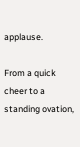applause.

From a quick cheer to a standing ovation,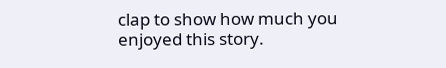clap to show how much you enjoyed this story.